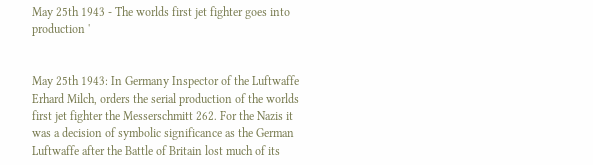May 25th 1943 - The worlds first jet fighter goes into production '


May 25th 1943: In Germany Inspector of the Luftwaffe Erhard Milch, orders the serial production of the worlds first jet fighter the Messerschmitt 262. For the Nazis it was a decision of symbolic significance as the German Luftwaffe after the Battle of Britain lost much of its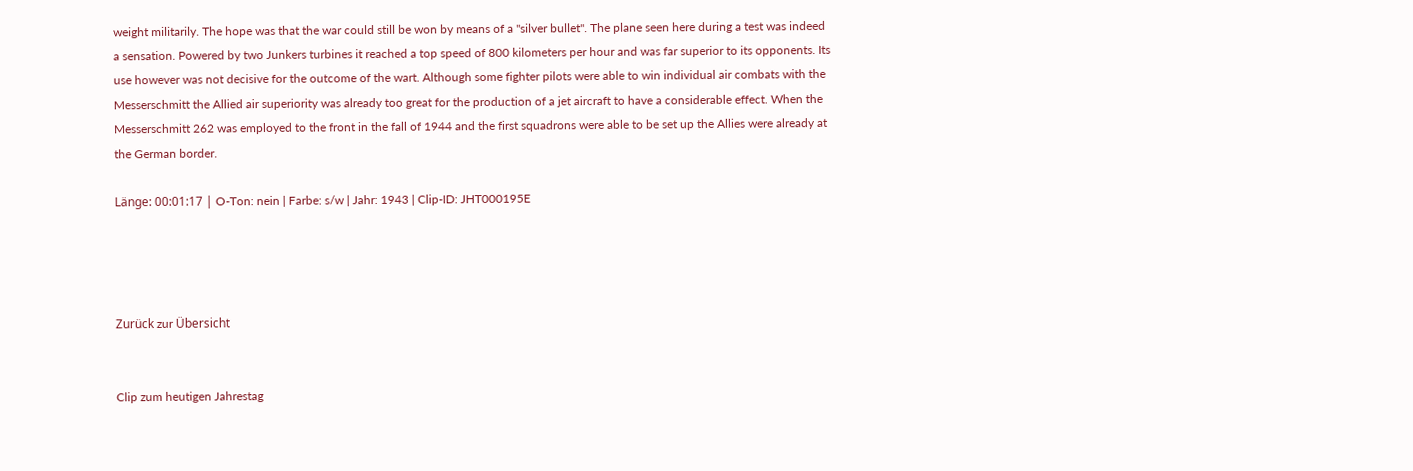weight militarily. The hope was that the war could still be won by means of a "silver bullet". The plane seen here during a test was indeed a sensation. Powered by two Junkers turbines it reached a top speed of 800 kilometers per hour and was far superior to its opponents. Its use however was not decisive for the outcome of the wart. Although some fighter pilots were able to win individual air combats with the Messerschmitt the Allied air superiority was already too great for the production of a jet aircraft to have a considerable effect. When the Messerschmitt 262 was employed to the front in the fall of 1944 and the first squadrons were able to be set up the Allies were already at the German border.

Länge: 00:01:17 | O-Ton: nein | Farbe: s/w | Jahr: 1943 | Clip-ID: JHT000195E




Zurück zur Übersicht


Clip zum heutigen Jahrestag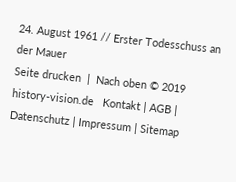24. August 1961 // Erster Todesschuss an der Mauer
Seite drucken  |  Nach oben © 2019 history-vision.de   Kontakt | AGB | Datenschutz | Impressum | Sitemap